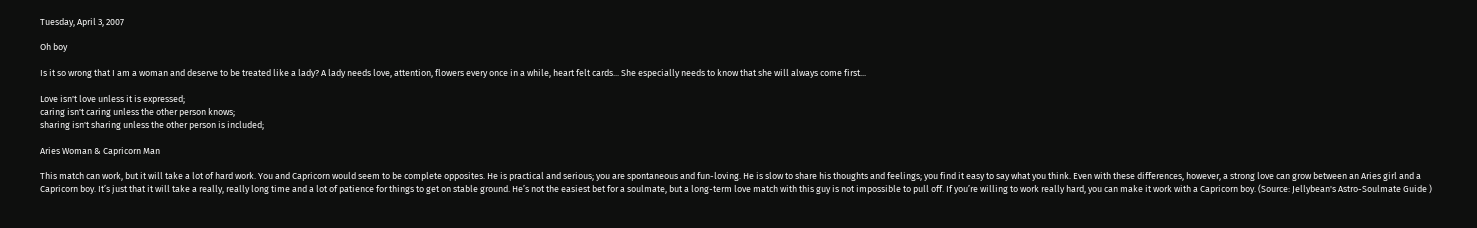Tuesday, April 3, 2007

Oh boy

Is it so wrong that I am a woman and deserve to be treated like a lady? A lady needs love, attention, flowers every once in a while, heart felt cards... She especially needs to know that she will always come first...

Love isn't love unless it is expressed;
caring isn't caring unless the other person knows;
sharing isn't sharing unless the other person is included;

Aries Woman & Capricorn Man

This match can work, but it will take a lot of hard work. You and Capricorn would seem to be complete opposites. He is practical and serious; you are spontaneous and fun-loving. He is slow to share his thoughts and feelings; you find it easy to say what you think. Even with these differences, however, a strong love can grow between an Aries girl and a Capricorn boy. It’s just that it will take a really, really long time and a lot of patience for things to get on stable ground. He’s not the easiest bet for a soulmate, but a long-term love match with this guy is not impossible to pull off. If you’re willing to work really hard, you can make it work with a Capricorn boy. (Source: Jellybean's Astro-Soulmate Guide )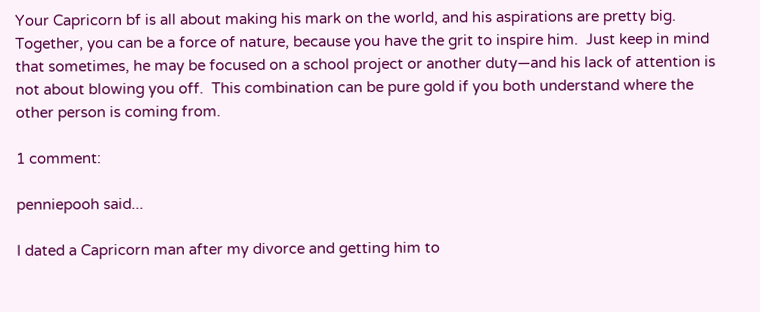Your Capricorn bf is all about making his mark on the world, and his aspirations are pretty big.  Together, you can be a force of nature, because you have the grit to inspire him.  Just keep in mind that sometimes, he may be focused on a school project or another duty—and his lack of attention is not about blowing you off.  This combination can be pure gold if you both understand where the other person is coming from.

1 comment:

penniepooh said...

I dated a Capricorn man after my divorce and getting him to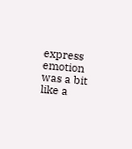express emotion was a bit like a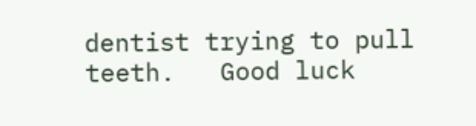dentist trying to pull teeth.   Good luck